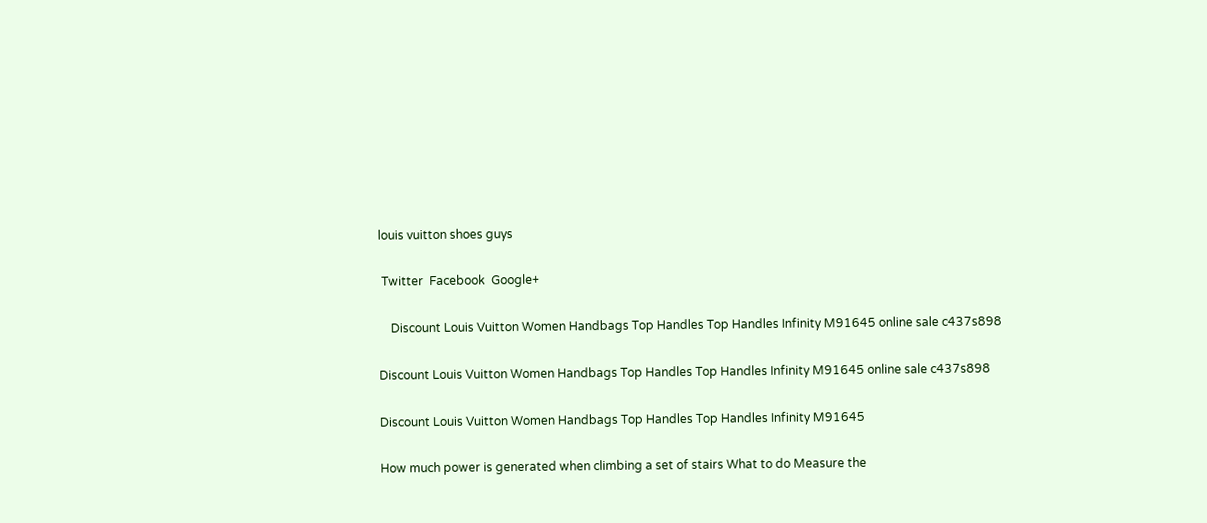louis vuitton shoes guys

 Twitter  Facebook  Google+

    Discount Louis Vuitton Women Handbags Top Handles Top Handles Infinity M91645 online sale c437s898

Discount Louis Vuitton Women Handbags Top Handles Top Handles Infinity M91645 online sale c437s898

Discount Louis Vuitton Women Handbags Top Handles Top Handles Infinity M91645

How much power is generated when climbing a set of stairs What to do Measure the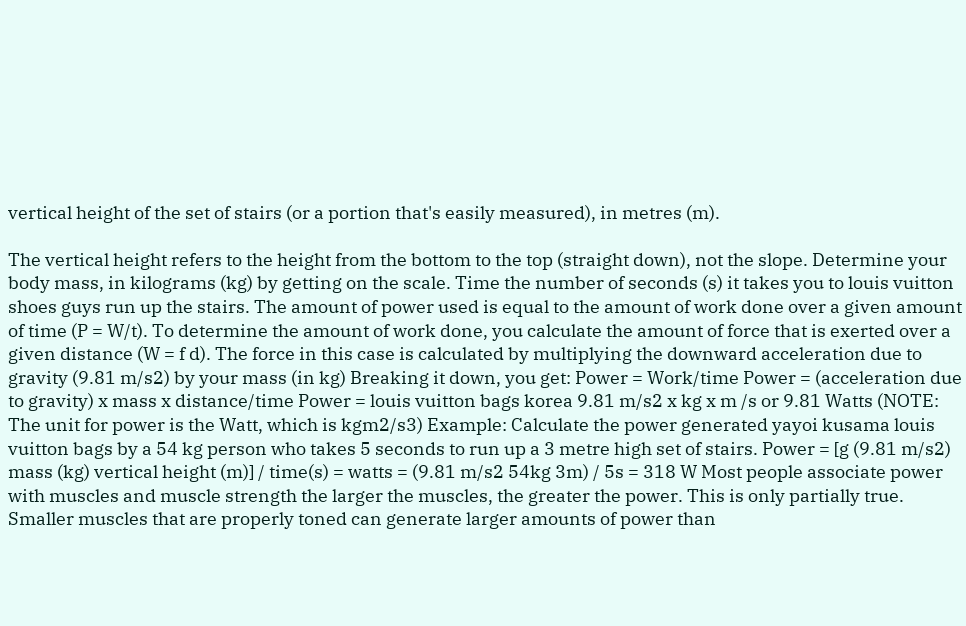vertical height of the set of stairs (or a portion that's easily measured), in metres (m).

The vertical height refers to the height from the bottom to the top (straight down), not the slope. Determine your body mass, in kilograms (kg) by getting on the scale. Time the number of seconds (s) it takes you to louis vuitton shoes guys run up the stairs. The amount of power used is equal to the amount of work done over a given amount of time (P = W/t). To determine the amount of work done, you calculate the amount of force that is exerted over a given distance (W = f d). The force in this case is calculated by multiplying the downward acceleration due to gravity (9.81 m/s2) by your mass (in kg) Breaking it down, you get: Power = Work/time Power = (acceleration due to gravity) x mass x distance/time Power = louis vuitton bags korea 9.81 m/s2 x kg x m /s or 9.81 Watts (NOTE: The unit for power is the Watt, which is kgm2/s3) Example: Calculate the power generated yayoi kusama louis vuitton bags by a 54 kg person who takes 5 seconds to run up a 3 metre high set of stairs. Power = [g (9.81 m/s2) mass (kg) vertical height (m)] / time(s) = watts = (9.81 m/s2 54kg 3m) / 5s = 318 W Most people associate power with muscles and muscle strength the larger the muscles, the greater the power. This is only partially true. Smaller muscles that are properly toned can generate larger amounts of power than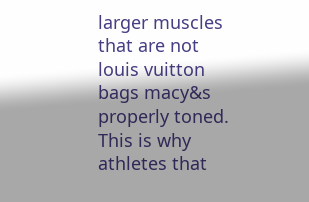larger muscles that are not louis vuitton bags macy&s properly toned. This is why athletes that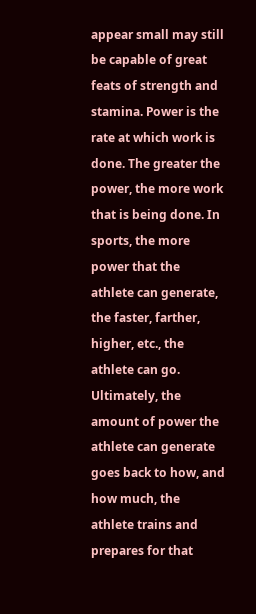appear small may still be capable of great feats of strength and stamina. Power is the rate at which work is done. The greater the power, the more work that is being done. In sports, the more power that the athlete can generate, the faster, farther, higher, etc., the athlete can go. Ultimately, the amount of power the athlete can generate goes back to how, and how much, the athlete trains and prepares for that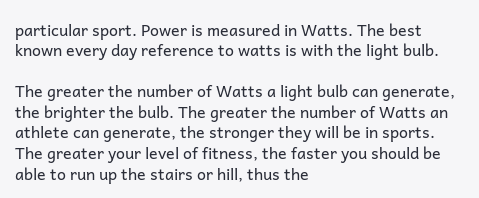particular sport. Power is measured in Watts. The best known every day reference to watts is with the light bulb.

The greater the number of Watts a light bulb can generate, the brighter the bulb. The greater the number of Watts an athlete can generate, the stronger they will be in sports. The greater your level of fitness, the faster you should be able to run up the stairs or hill, thus the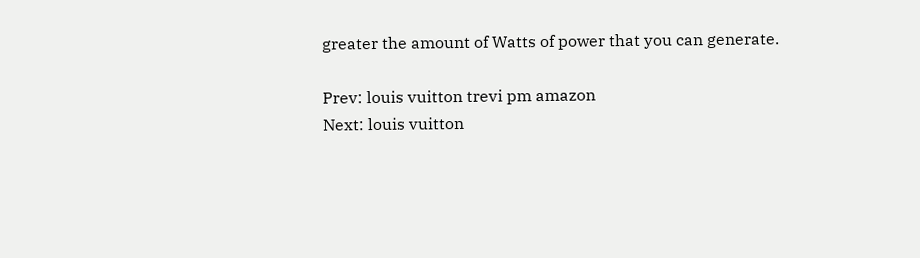greater the amount of Watts of power that you can generate.

Prev: louis vuitton trevi pm amazon
Next: louis vuitton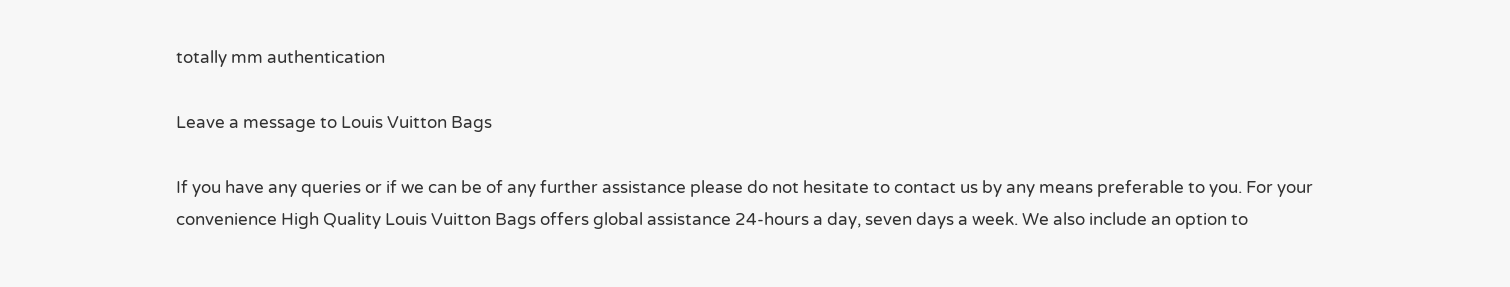totally mm authentication

Leave a message to Louis Vuitton Bags

If you have any queries or if we can be of any further assistance please do not hesitate to contact us by any means preferable to you. For your convenience High Quality Louis Vuitton Bags offers global assistance 24-hours a day, seven days a week. We also include an option to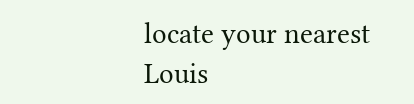locate your nearest Louis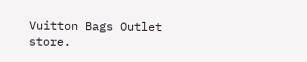Vuitton Bags Outlet store.